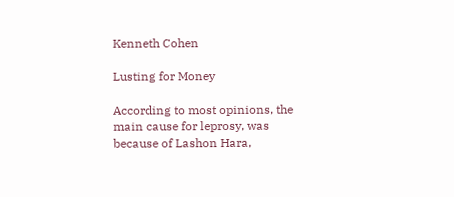Kenneth Cohen

Lusting for Money

According to most opinions, the main cause for leprosy, was because of Lashon Hara,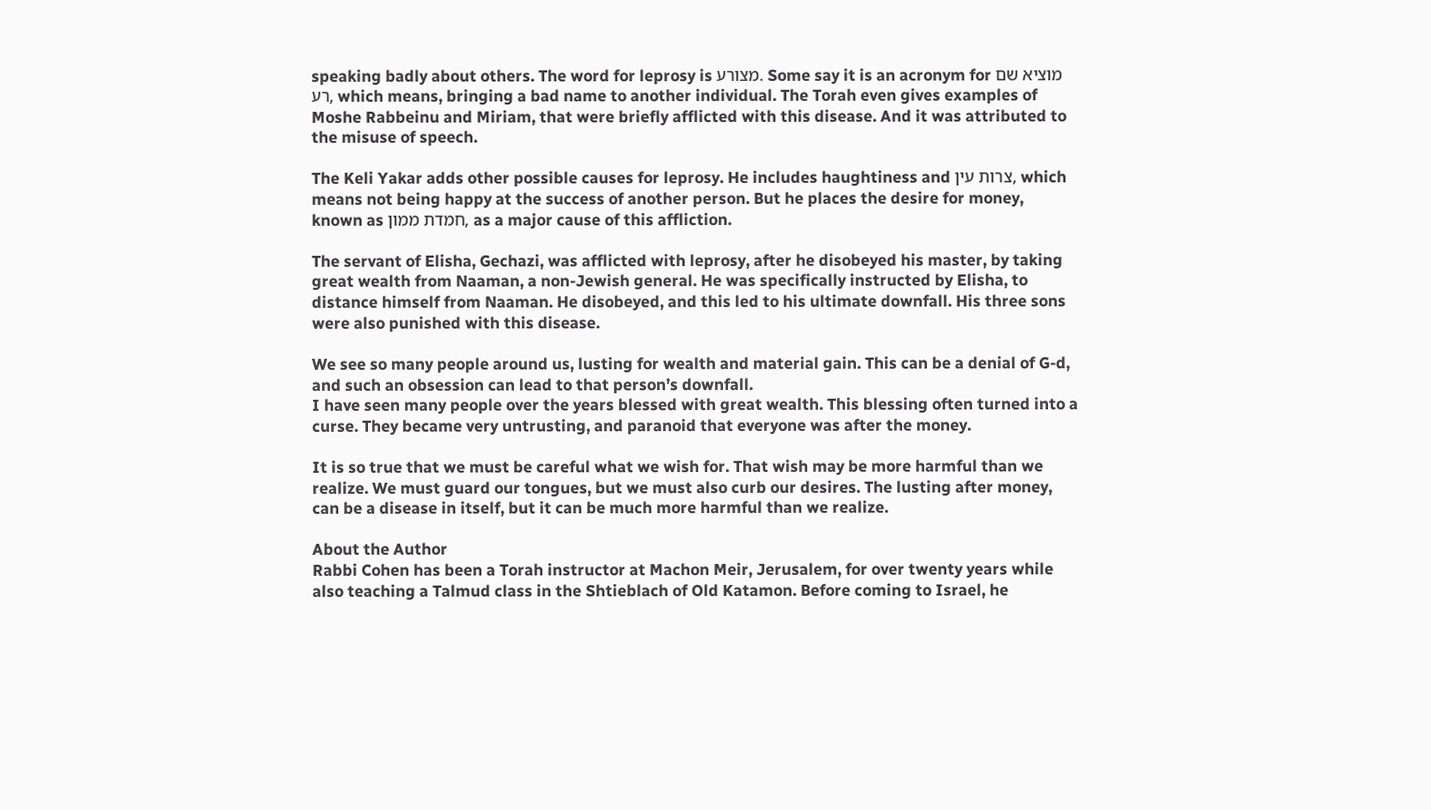speaking badly about others. The word for leprosy is מצורע. Some say it is an acronym for מוציא שם רע, which means, bringing a bad name to another individual. The Torah even gives examples of Moshe Rabbeinu and Miriam, that were briefly afflicted with this disease. And it was attributed to the misuse of speech.

The Keli Yakar adds other possible causes for leprosy. He includes haughtiness and צרות עין, which means not being happy at the success of another person. But he places the desire for money, known as חמדת ממון, as a major cause of this affliction.

The servant of Elisha, Gechazi, was afflicted with leprosy, after he disobeyed his master, by taking great wealth from Naaman, a non-Jewish general. He was specifically instructed by Elisha, to distance himself from Naaman. He disobeyed, and this led to his ultimate downfall. His three sons were also punished with this disease.

We see so many people around us, lusting for wealth and material gain. This can be a denial of G-d, and such an obsession can lead to that person’s downfall.
I have seen many people over the years blessed with great wealth. This blessing often turned into a curse. They became very untrusting, and paranoid that everyone was after the money.

It is so true that we must be careful what we wish for. That wish may be more harmful than we realize. We must guard our tongues, but we must also curb our desires. The lusting after money, can be a disease in itself, but it can be much more harmful than we realize.

About the Author
Rabbi Cohen has been a Torah instructor at Machon Meir, Jerusalem, for over twenty years while also teaching a Talmud class in the Shtieblach of Old Katamon. Before coming to Israel, he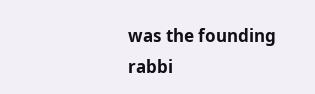was the founding rabbi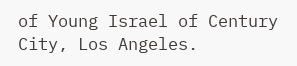of Young Israel of Century City, Los Angeles.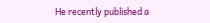He recently published a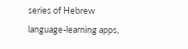series of Hebrew language-learning apps,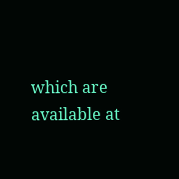which are available at